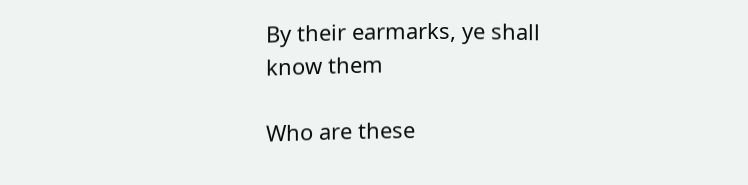By their earmarks, ye shall know them

Who are these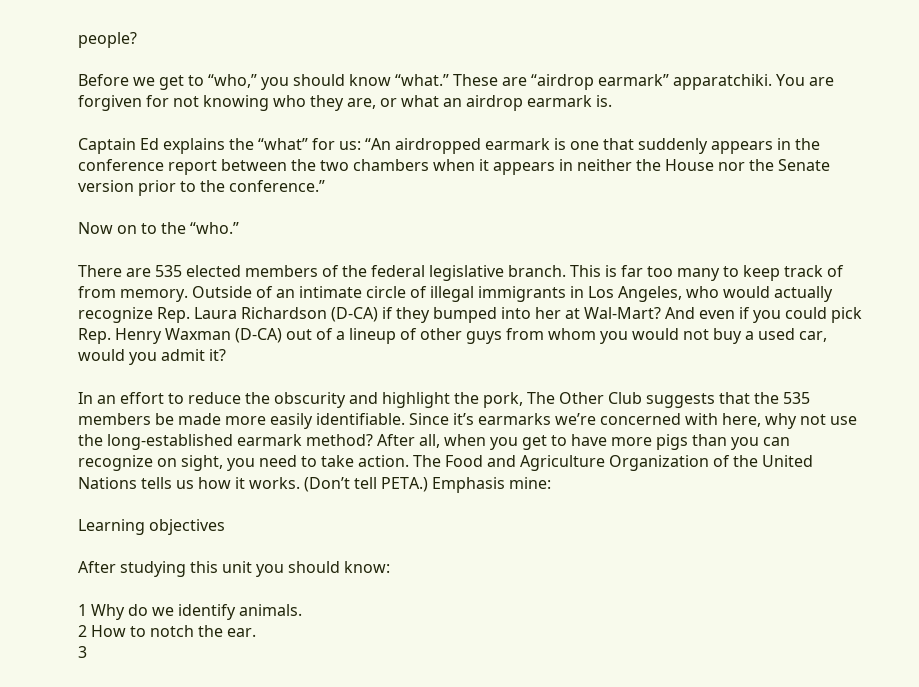people?

Before we get to “who,” you should know “what.” These are “airdrop earmark” apparatchiki. You are forgiven for not knowing who they are, or what an airdrop earmark is.

Captain Ed explains the “what” for us: “An airdropped earmark is one that suddenly appears in the conference report between the two chambers when it appears in neither the House nor the Senate version prior to the conference.”

Now on to the “who.”

There are 535 elected members of the federal legislative branch. This is far too many to keep track of from memory. Outside of an intimate circle of illegal immigrants in Los Angeles, who would actually recognize Rep. Laura Richardson (D-CA) if they bumped into her at Wal-Mart? And even if you could pick Rep. Henry Waxman (D-CA) out of a lineup of other guys from whom you would not buy a used car, would you admit it?

In an effort to reduce the obscurity and highlight the pork, The Other Club suggests that the 535 members be made more easily identifiable. Since it’s earmarks we’re concerned with here, why not use the long-established earmark method? After all, when you get to have more pigs than you can recognize on sight, you need to take action. The Food and Agriculture Organization of the United Nations tells us how it works. (Don’t tell PETA.) Emphasis mine:

Learning objectives

After studying this unit you should know:

1 Why do we identify animals.
2 How to notch the ear.
3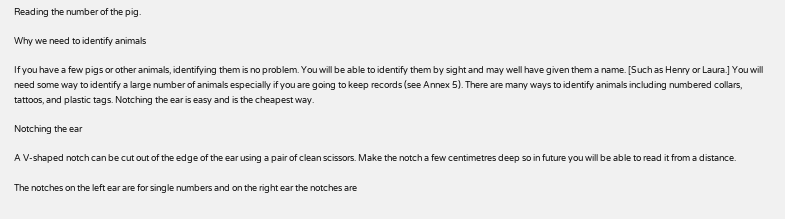Reading the number of the pig.

Why we need to identify animals

If you have a few pigs or other animals, identifying them is no problem. You will be able to identify them by sight and may well have given them a name. [Such as Henry or Laura.] You will need some way to identify a large number of animals especially if you are going to keep records (see Annex 5). There are many ways to identify animals including numbered collars, tattoos, and plastic tags. Notching the ear is easy and is the cheapest way.

Notching the ear

A V-shaped notch can be cut out of the edge of the ear using a pair of clean scissors. Make the notch a few centimetres deep so in future you will be able to read it from a distance.

The notches on the left ear are for single numbers and on the right ear the notches are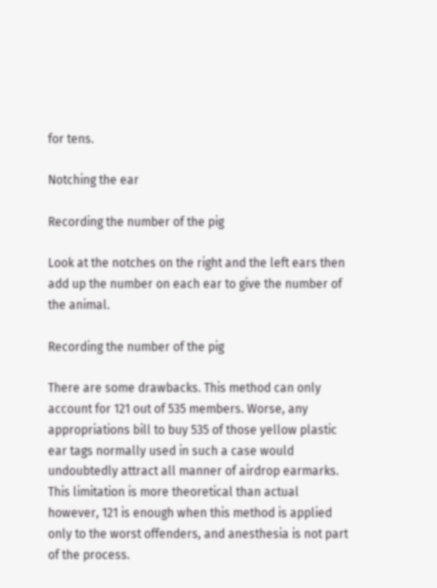for tens.

Notching the ear

Recording the number of the pig

Look at the notches on the right and the left ears then add up the number on each ear to give the number of the animal.

Recording the number of the pig

There are some drawbacks. This method can only account for 121 out of 535 members. Worse, any appropriations bill to buy 535 of those yellow plastic ear tags normally used in such a case would undoubtedly attract all manner of airdrop earmarks. This limitation is more theoretical than actual however, 121 is enough when this method is applied only to the worst offenders, and anesthesia is not part of the process.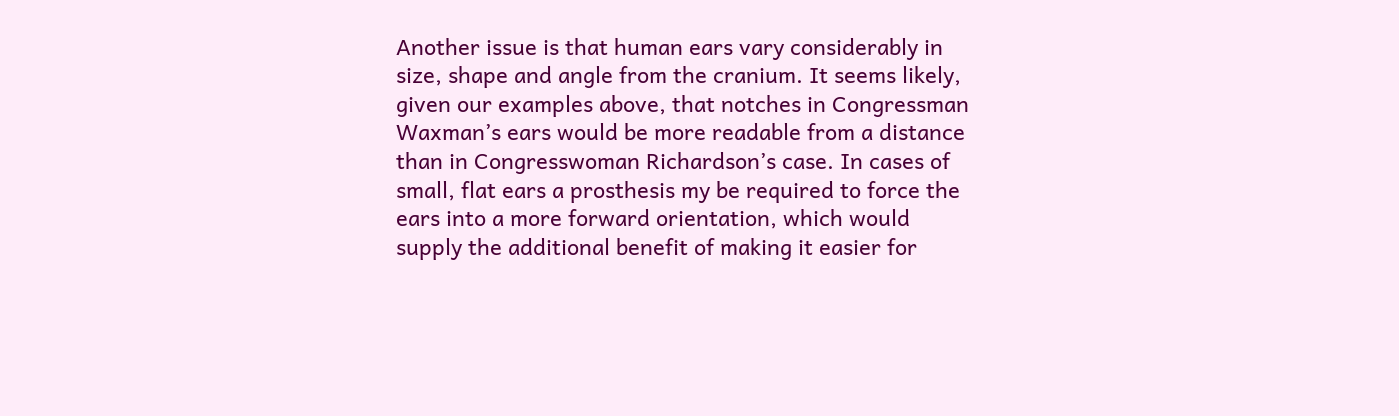Another issue is that human ears vary considerably in size, shape and angle from the cranium. It seems likely, given our examples above, that notches in Congressman Waxman’s ears would be more readable from a distance than in Congresswoman Richardson’s case. In cases of small, flat ears a prosthesis my be required to force the ears into a more forward orientation, which would supply the additional benefit of making it easier for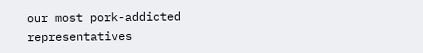our most pork-addicted representatives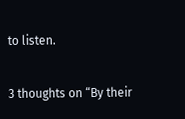to listen.

3 thoughts on “By their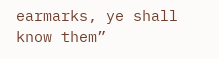earmarks, ye shall know them”